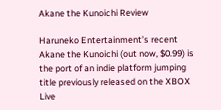Akane the Kunoichi Review

Haruneko Entertainment’s recent Akane the Kunoichi (out now, $0.99) is the port of an indie platform jumping title previously released on the XBOX Live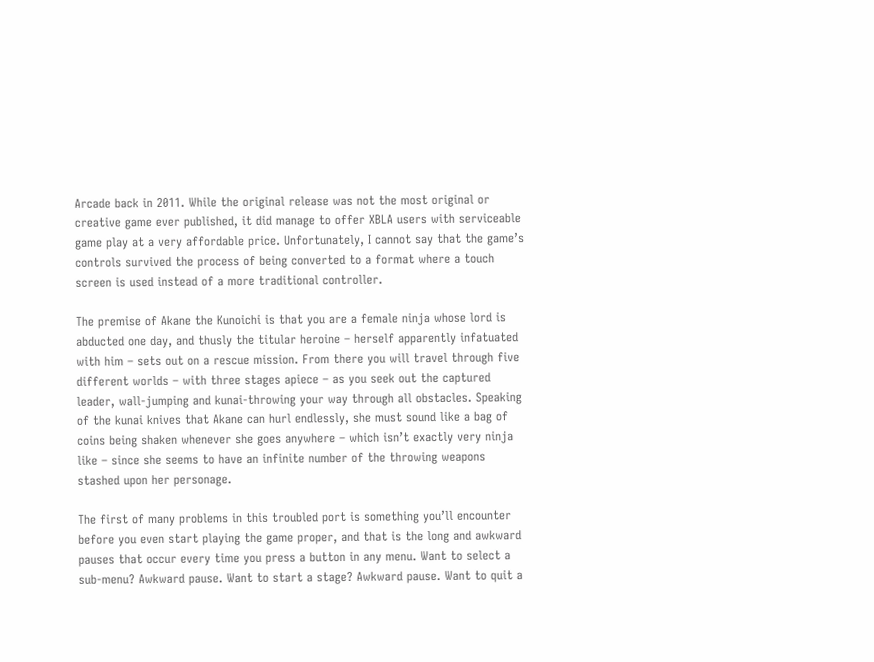Arcade back in 2011. While the original release was not the most original or creative game ever published, it did manage to offer XBLA users with serviceable game play at a very affordable price. Unfortunately, I cannot say that the game’s controls survived the process of being converted to a format where a touch screen is used instead of a more traditional controller.

The premise of Akane the Kunoichi is that you are a female ninja whose lord is abducted one day, and thusly the titular heroine – herself apparently infatuated with him – sets out on a rescue mission. From there you will travel through five different worlds – with three stages apiece – as you seek out the captured leader, wall-jumping and kunai-throwing your way through all obstacles. Speaking of the kunai knives that Akane can hurl endlessly, she must sound like a bag of coins being shaken whenever she goes anywhere – which isn’t exactly very ninja like – since she seems to have an infinite number of the throwing weapons stashed upon her personage.

The first of many problems in this troubled port is something you’ll encounter before you even start playing the game proper, and that is the long and awkward pauses that occur every time you press a button in any menu. Want to select a sub-menu? Awkward pause. Want to start a stage? Awkward pause. Want to quit a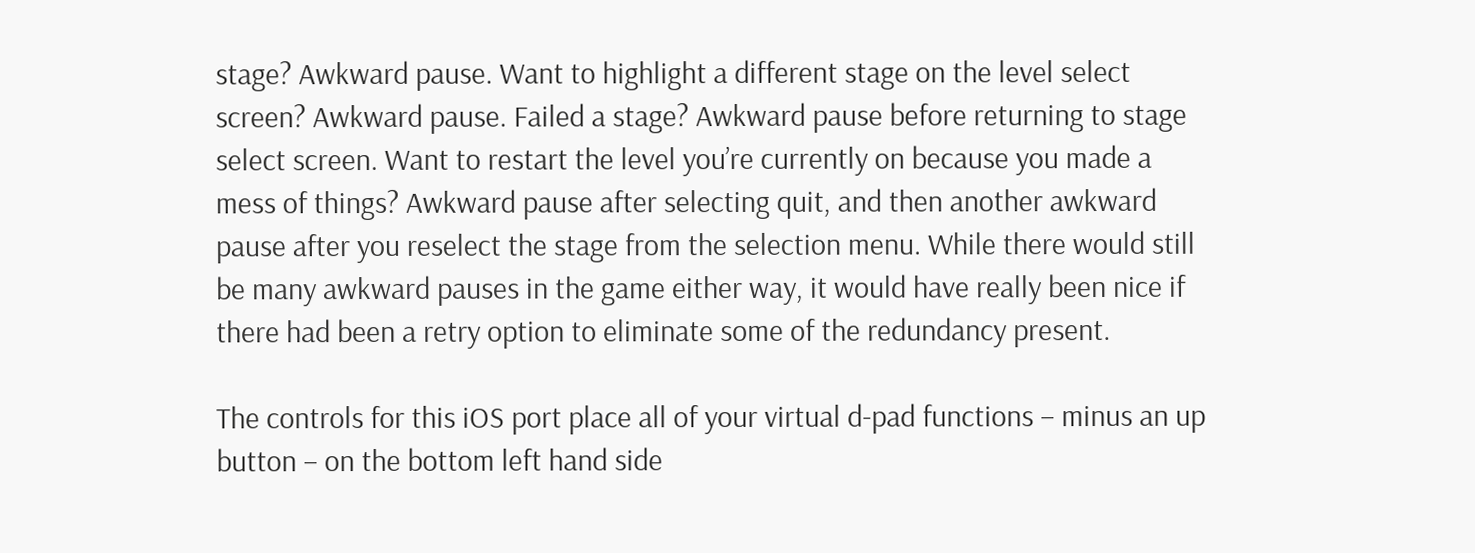stage? Awkward pause. Want to highlight a different stage on the level select screen? Awkward pause. Failed a stage? Awkward pause before returning to stage select screen. Want to restart the level you’re currently on because you made a mess of things? Awkward pause after selecting quit, and then another awkward pause after you reselect the stage from the selection menu. While there would still be many awkward pauses in the game either way, it would have really been nice if there had been a retry option to eliminate some of the redundancy present.

The controls for this iOS port place all of your virtual d-pad functions – minus an up button – on the bottom left hand side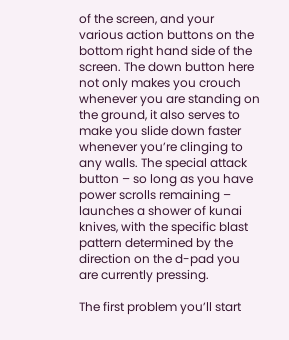of the screen, and your various action buttons on the bottom right hand side of the screen. The down button here not only makes you crouch whenever you are standing on the ground, it also serves to make you slide down faster whenever you’re clinging to any walls. The special attack button – so long as you have power scrolls remaining – launches a shower of kunai knives, with the specific blast pattern determined by the direction on the d-pad you are currently pressing.

The first problem you’ll start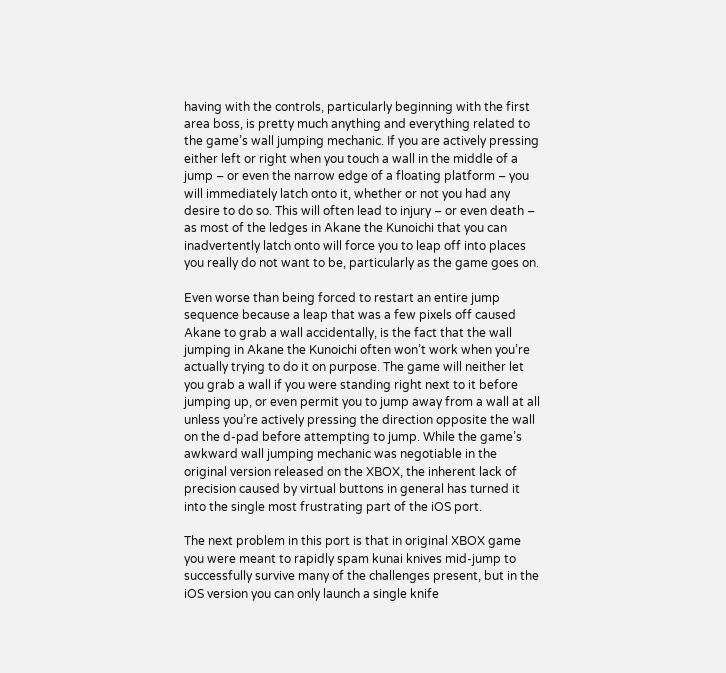having with the controls, particularly beginning with the first area boss, is pretty much anything and everything related to the game’s wall jumping mechanic. If you are actively pressing either left or right when you touch a wall in the middle of a jump – or even the narrow edge of a floating platform – you will immediately latch onto it, whether or not you had any desire to do so. This will often lead to injury – or even death – as most of the ledges in Akane the Kunoichi that you can inadvertently latch onto will force you to leap off into places you really do not want to be, particularly as the game goes on.

Even worse than being forced to restart an entire jump sequence because a leap that was a few pixels off caused Akane to grab a wall accidentally, is the fact that the wall jumping in Akane the Kunoichi often won’t work when you’re actually trying to do it on purpose. The game will neither let you grab a wall if you were standing right next to it before jumping up, or even permit you to jump away from a wall at all unless you’re actively pressing the direction opposite the wall on the d-pad before attempting to jump. While the game’s awkward wall jumping mechanic was negotiable in the original version released on the XBOX, the inherent lack of precision caused by virtual buttons in general has turned it into the single most frustrating part of the iOS port.

The next problem in this port is that in original XBOX game you were meant to rapidly spam kunai knives mid-jump to successfully survive many of the challenges present, but in the iOS version you can only launch a single knife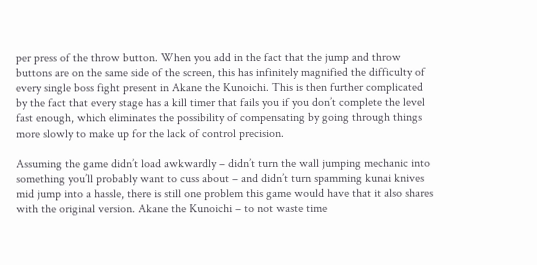per press of the throw button. When you add in the fact that the jump and throw buttons are on the same side of the screen, this has infinitely magnified the difficulty of every single boss fight present in Akane the Kunoichi. This is then further complicated by the fact that every stage has a kill timer that fails you if you don’t complete the level fast enough, which eliminates the possibility of compensating by going through things more slowly to make up for the lack of control precision.

Assuming the game didn’t load awkwardly – didn’t turn the wall jumping mechanic into something you’ll probably want to cuss about – and didn’t turn spamming kunai knives mid jump into a hassle, there is still one problem this game would have that it also shares with the original version. Akane the Kunoichi – to not waste time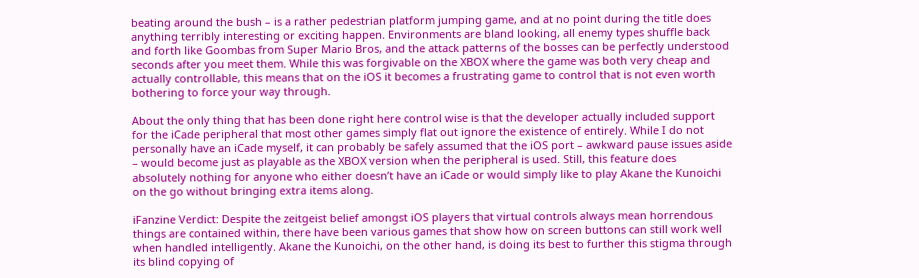beating around the bush – is a rather pedestrian platform jumping game, and at no point during the title does anything terribly interesting or exciting happen. Environments are bland looking, all enemy types shuffle back and forth like Goombas from Super Mario Bros, and the attack patterns of the bosses can be perfectly understood seconds after you meet them. While this was forgivable on the XBOX where the game was both very cheap and actually controllable, this means that on the iOS it becomes a frustrating game to control that is not even worth bothering to force your way through.

About the only thing that has been done right here control wise is that the developer actually included support for the iCade peripheral that most other games simply flat out ignore the existence of entirely. While I do not personally have an iCade myself, it can probably be safely assumed that the iOS port – awkward pause issues aside – would become just as playable as the XBOX version when the peripheral is used. Still, this feature does absolutely nothing for anyone who either doesn’t have an iCade or would simply like to play Akane the Kunoichi on the go without bringing extra items along.

iFanzine Verdict: Despite the zeitgeist belief amongst iOS players that virtual controls always mean horrendous things are contained within, there have been various games that show how on screen buttons can still work well when handled intelligently. Akane the Kunoichi, on the other hand, is doing its best to further this stigma through its blind copying of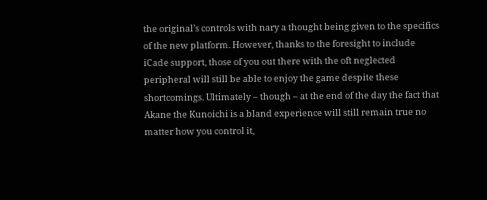the original’s controls with nary a thought being given to the specifics of the new platform. However, thanks to the foresight to include iCade support, those of you out there with the oft neglected peripheral will still be able to enjoy the game despite these shortcomings. Ultimately – though – at the end of the day the fact that Akane the Kunoichi is a bland experience will still remain true no matter how you control it,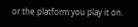or the platform you play it on.